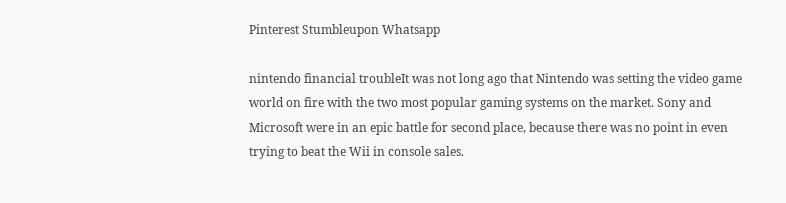Pinterest Stumbleupon Whatsapp

nintendo financial troubleIt was not long ago that Nintendo was setting the video game world on fire with the two most popular gaming systems on the market. Sony and Microsoft were in an epic battle for second place, because there was no point in even trying to beat the Wii in console sales.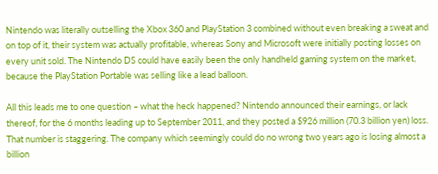Nintendo was literally outselling the Xbox 360 and PlayStation 3 combined without even breaking a sweat and on top of it, their system was actually profitable, whereas Sony and Microsoft were initially posting losses on every unit sold. The Nintendo DS could have easily been the only handheld gaming system on the market, because the PlayStation Portable was selling like a lead balloon.

All this leads me to one question – what the heck happened? Nintendo announced their earnings, or lack thereof, for the 6 months leading up to September 2011, and they posted a $926 million (70.3 billion yen) loss. That number is staggering. The company which seemingly could do no wrong two years ago is losing almost a billion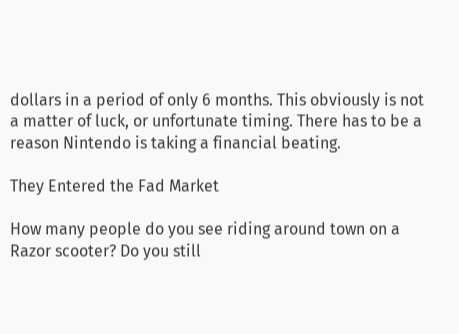dollars in a period of only 6 months. This obviously is not a matter of luck, or unfortunate timing. There has to be a reason Nintendo is taking a financial beating.

They Entered the Fad Market

How many people do you see riding around town on a Razor scooter? Do you still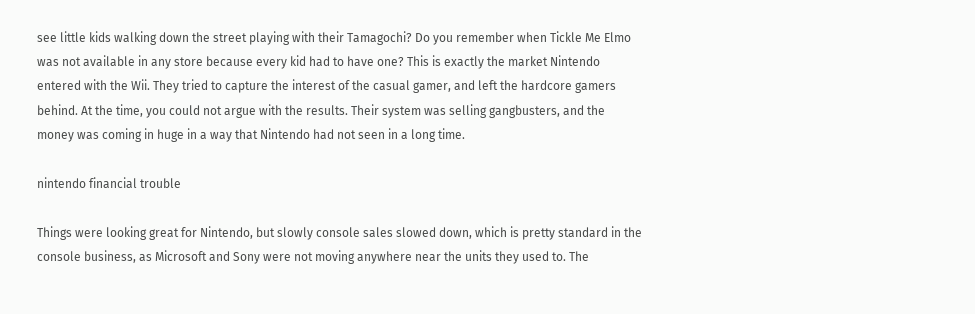see little kids walking down the street playing with their Tamagochi? Do you remember when Tickle Me Elmo was not available in any store because every kid had to have one? This is exactly the market Nintendo entered with the Wii. They tried to capture the interest of the casual gamer, and left the hardcore gamers behind. At the time, you could not argue with the results. Their system was selling gangbusters, and the money was coming in huge in a way that Nintendo had not seen in a long time.

nintendo financial trouble

Things were looking great for Nintendo, but slowly console sales slowed down, which is pretty standard in the console business, as Microsoft and Sony were not moving anywhere near the units they used to. The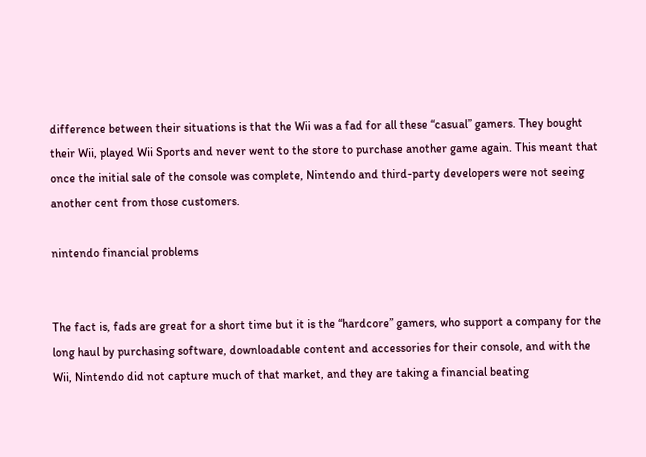difference between their situations is that the Wii was a fad for all these “casual” gamers. They bought their Wii, played Wii Sports and never went to the store to purchase another game again. This meant that once the initial sale of the console was complete, Nintendo and third-party developers were not seeing another cent from those customers.

nintendo financial problems


The fact is, fads are great for a short time but it is the “hardcore” gamers, who support a company for the long haul by purchasing software, downloadable content and accessories for their console, and with the Wii, Nintendo did not capture much of that market, and they are taking a financial beating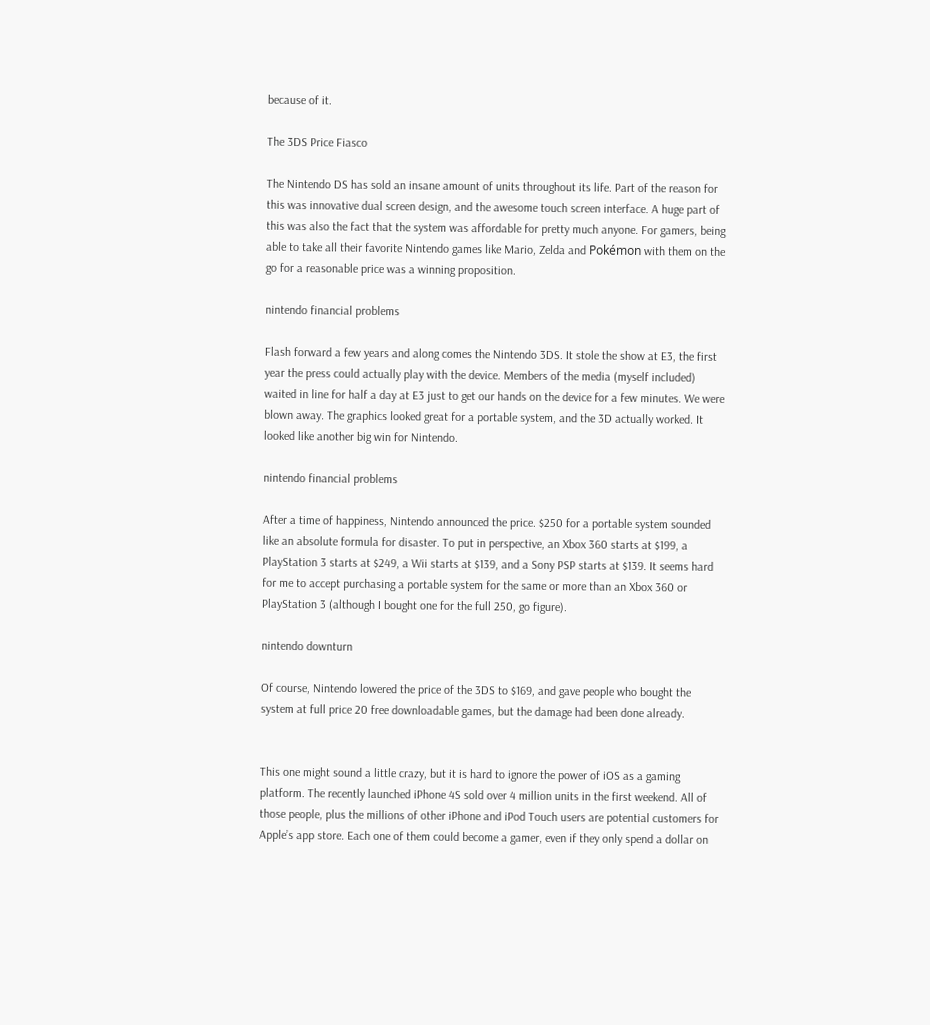because of it.

The 3DS Price Fiasco

The Nintendo DS has sold an insane amount of units throughout its life. Part of the reason for this was innovative dual screen design, and the awesome touch screen interface. A huge part of this was also the fact that the system was affordable for pretty much anyone. For gamers, being able to take all their favorite Nintendo games like Mario, Zelda and Pokémon with them on the go for a reasonable price was a winning proposition.

nintendo financial problems

Flash forward a few years and along comes the Nintendo 3DS. It stole the show at E3, the first year the press could actually play with the device. Members of the media (myself included) waited in line for half a day at E3 just to get our hands on the device for a few minutes. We were blown away. The graphics looked great for a portable system, and the 3D actually worked. It looked like another big win for Nintendo.

nintendo financial problems

After a time of happiness, Nintendo announced the price. $250 for a portable system sounded like an absolute formula for disaster. To put in perspective, an Xbox 360 starts at $199, a PlayStation 3 starts at $249, a Wii starts at $139, and a Sony PSP starts at $139. It seems hard for me to accept purchasing a portable system for the same or more than an Xbox 360 or PlayStation 3 (although I bought one for the full 250, go figure).

nintendo downturn

Of course, Nintendo lowered the price of the 3DS to $169, and gave people who bought the system at full price 20 free downloadable games, but the damage had been done already.


This one might sound a little crazy, but it is hard to ignore the power of iOS as a gaming platform. The recently launched iPhone 4S sold over 4 million units in the first weekend. All of those people, plus the millions of other iPhone and iPod Touch users are potential customers for Apple’s app store. Each one of them could become a gamer, even if they only spend a dollar on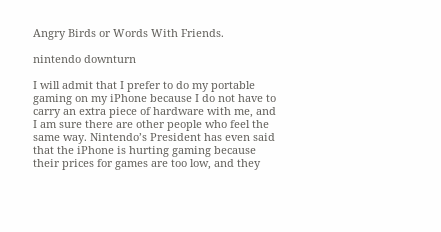Angry Birds or Words With Friends.

nintendo downturn

I will admit that I prefer to do my portable gaming on my iPhone because I do not have to carry an extra piece of hardware with me, and I am sure there are other people who feel the same way. Nintendo’s President has even said that the iPhone is hurting gaming because their prices for games are too low, and they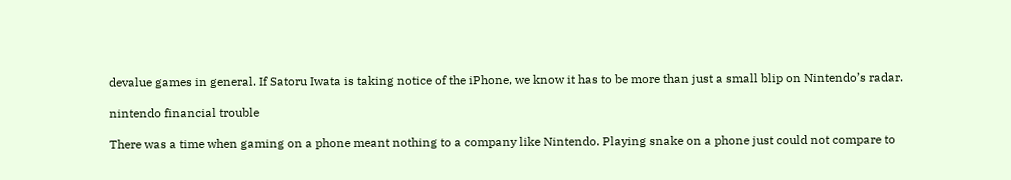devalue games in general. If Satoru Iwata is taking notice of the iPhone, we know it has to be more than just a small blip on Nintendo’s radar.

nintendo financial trouble

There was a time when gaming on a phone meant nothing to a company like Nintendo. Playing snake on a phone just could not compare to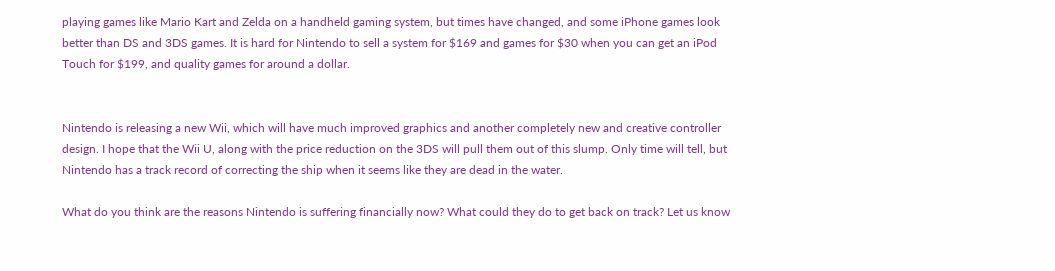playing games like Mario Kart and Zelda on a handheld gaming system, but times have changed, and some iPhone games look better than DS and 3DS games. It is hard for Nintendo to sell a system for $169 and games for $30 when you can get an iPod Touch for $199, and quality games for around a dollar.


Nintendo is releasing a new Wii, which will have much improved graphics and another completely new and creative controller design. I hope that the Wii U, along with the price reduction on the 3DS will pull them out of this slump. Only time will tell, but Nintendo has a track record of correcting the ship when it seems like they are dead in the water.

What do you think are the reasons Nintendo is suffering financially now? What could they do to get back on track? Let us know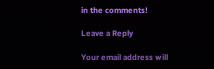in the comments!

Leave a Reply

Your email address will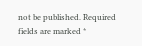not be published. Required fields are marked *